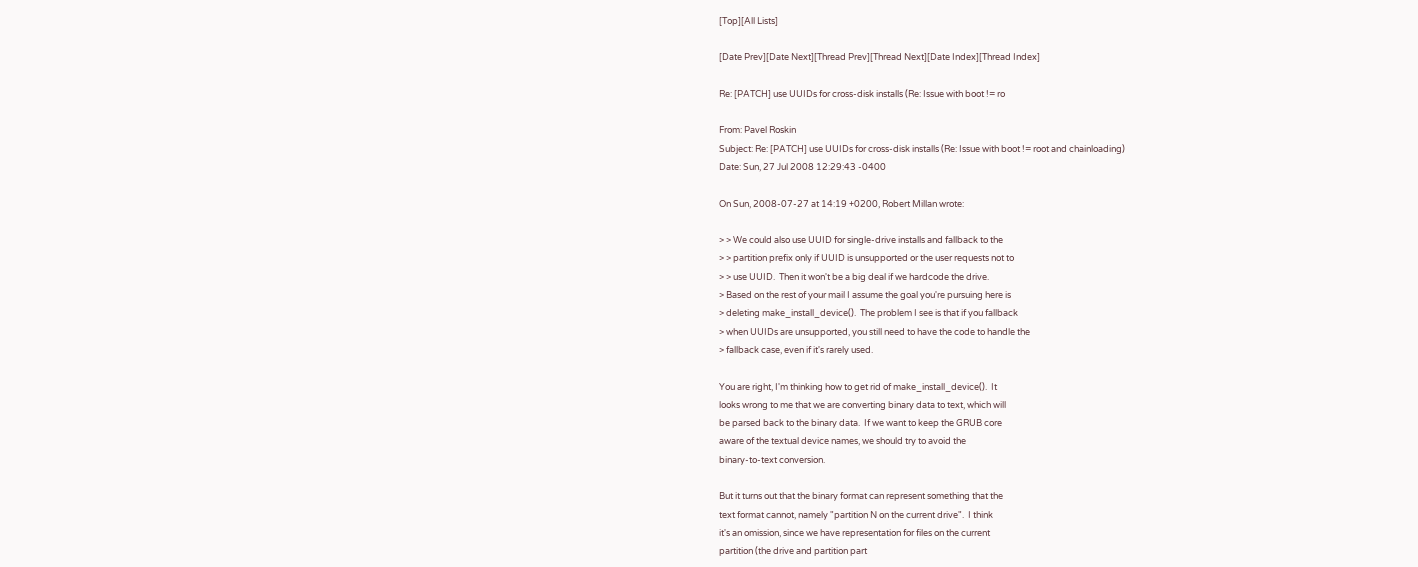[Top][All Lists]

[Date Prev][Date Next][Thread Prev][Thread Next][Date Index][Thread Index]

Re: [PATCH] use UUIDs for cross-disk installs (Re: Issue with boot != ro

From: Pavel Roskin
Subject: Re: [PATCH] use UUIDs for cross-disk installs (Re: Issue with boot != root and chainloading)
Date: Sun, 27 Jul 2008 12:29:43 -0400

On Sun, 2008-07-27 at 14:19 +0200, Robert Millan wrote:

> > We could also use UUID for single-drive installs and fallback to the
> > partition prefix only if UUID is unsupported or the user requests not to
> > use UUID.  Then it won't be a big deal if we hardcode the drive.
> Based on the rest of your mail I assume the goal you're pursuing here is
> deleting make_install_device().  The problem I see is that if you fallback
> when UUIDs are unsupported, you still need to have the code to handle the
> fallback case, even if it's rarely used.

You are right, I'm thinking how to get rid of make_install_device().  It
looks wrong to me that we are converting binary data to text, which will
be parsed back to the binary data.  If we want to keep the GRUB core
aware of the textual device names, we should try to avoid the
binary-to-text conversion.

But it turns out that the binary format can represent something that the
text format cannot, namely "partition N on the current drive".  I think
it's an omission, since we have representation for files on the current
partition (the drive and partition part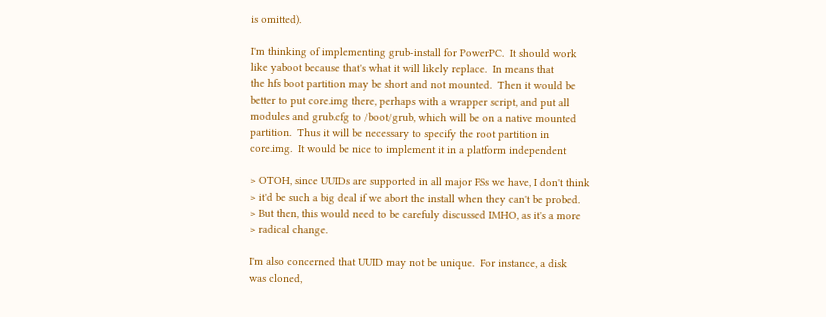is omitted).

I'm thinking of implementing grub-install for PowerPC.  It should work
like yaboot because that's what it will likely replace.  In means that
the hfs boot partition may be short and not mounted.  Then it would be
better to put core.img there, perhaps with a wrapper script, and put all
modules and grub.cfg to /boot/grub, which will be on a native mounted
partition.  Thus it will be necessary to specify the root partition in
core.img.  It would be nice to implement it in a platform independent

> OTOH, since UUIDs are supported in all major FSs we have, I don't think
> it'd be such a big deal if we abort the install when they can't be probed.
> But then, this would need to be carefuly discussed IMHO, as it's a more
> radical change.

I'm also concerned that UUID may not be unique.  For instance, a disk
was cloned,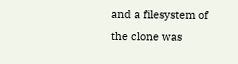and a filesystem of the clone was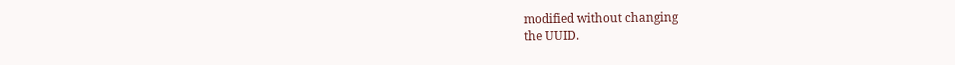modified without changing
the UUID.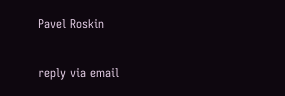Pavel Roskin

reply via email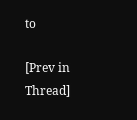to

[Prev in Thread]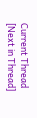Current Thread [Next in Thread]